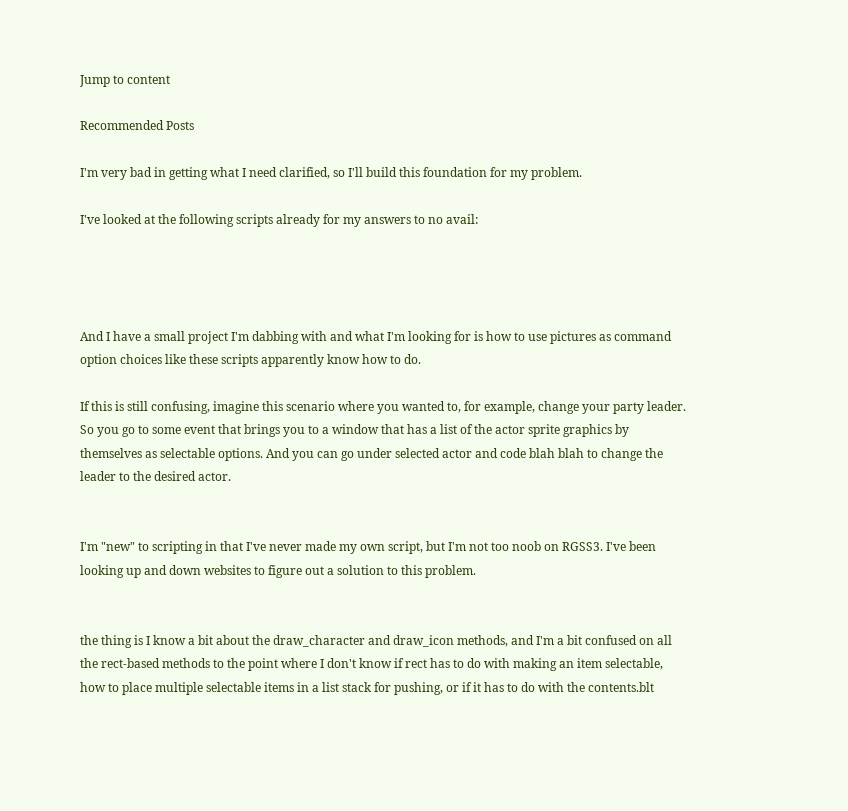Jump to content

Recommended Posts

I'm very bad in getting what I need clarified, so I'll build this foundation for my problem.

I've looked at the following scripts already for my answers to no avail:




And I have a small project I'm dabbing with and what I'm looking for is how to use pictures as command option choices like these scripts apparently know how to do.

If this is still confusing, imagine this scenario where you wanted to, for example, change your party leader. So you go to some event that brings you to a window that has a list of the actor sprite graphics by themselves as selectable options. And you can go under selected actor and code blah blah to change the leader to the desired actor.


I'm "new" to scripting in that I've never made my own script, but I'm not too noob on RGSS3. I've been looking up and down websites to figure out a solution to this problem.


the thing is I know a bit about the draw_character and draw_icon methods, and I'm a bit confused on all the rect-based methods to the point where I don't know if rect has to do with making an item selectable, how to place multiple selectable items in a list stack for pushing, or if it has to do with the contents.blt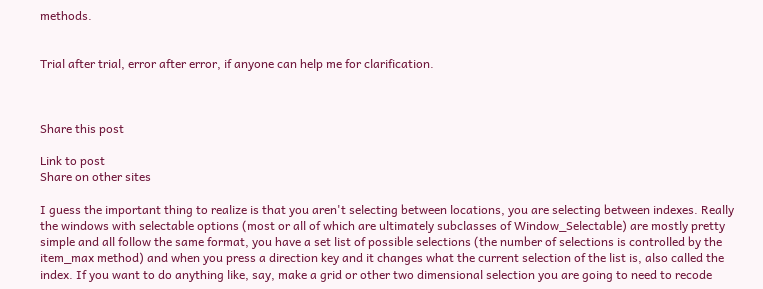methods.


Trial after trial, error after error, if anyone can help me for clarification.



Share this post

Link to post
Share on other sites

I guess the important thing to realize is that you aren't selecting between locations, you are selecting between indexes. Really the windows with selectable options (most or all of which are ultimately subclasses of Window_Selectable) are mostly pretty simple and all follow the same format, you have a set list of possible selections (the number of selections is controlled by the item_max method) and when you press a direction key and it changes what the current selection of the list is, also called the index. If you want to do anything like, say, make a grid or other two dimensional selection you are going to need to recode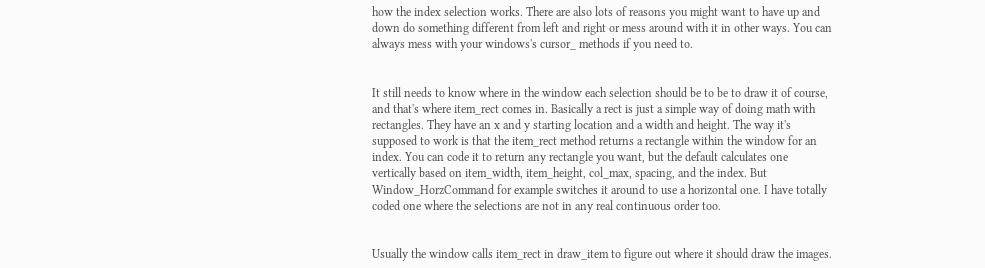how the index selection works. There are also lots of reasons you might want to have up and down do something different from left and right or mess around with it in other ways. You can always mess with your windows's cursor_ methods if you need to.


It still needs to know where in the window each selection should be to be to draw it of course, and that's where item_rect comes in. Basically a rect is just a simple way of doing math with rectangles. They have an x and y starting location and a width and height. The way it's supposed to work is that the item_rect method returns a rectangle within the window for an index. You can code it to return any rectangle you want, but the default calculates one vertically based on item_width, item_height, col_max, spacing, and the index. But Window_HorzCommand for example switches it around to use a horizontal one. I have totally coded one where the selections are not in any real continuous order too.


Usually the window calls item_rect in draw_item to figure out where it should draw the images.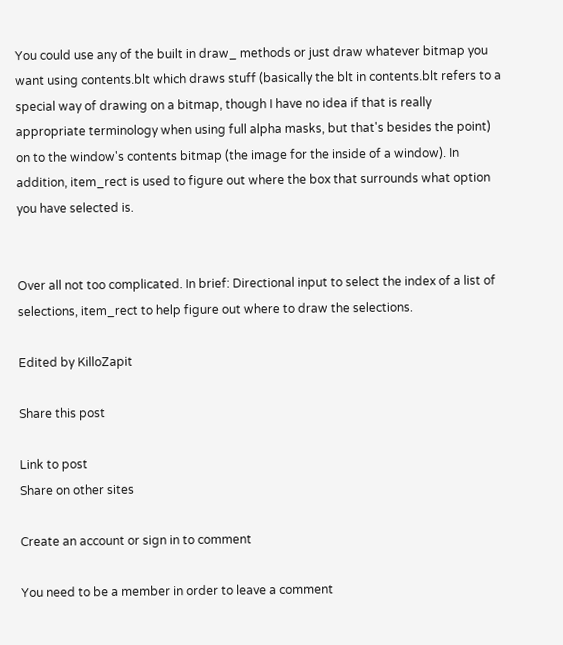You could use any of the built in draw_ methods or just draw whatever bitmap you want using contents.blt which draws stuff (basically the blt in contents.blt refers to a special way of drawing on a bitmap, though I have no idea if that is really appropriate terminology when using full alpha masks, but that's besides the point) on to the window's contents bitmap (the image for the inside of a window). In addition, item_rect is used to figure out where the box that surrounds what option you have selected is.


Over all not too complicated. In brief: Directional input to select the index of a list of selections, item_rect to help figure out where to draw the selections.

Edited by KilloZapit

Share this post

Link to post
Share on other sites

Create an account or sign in to comment

You need to be a member in order to leave a comment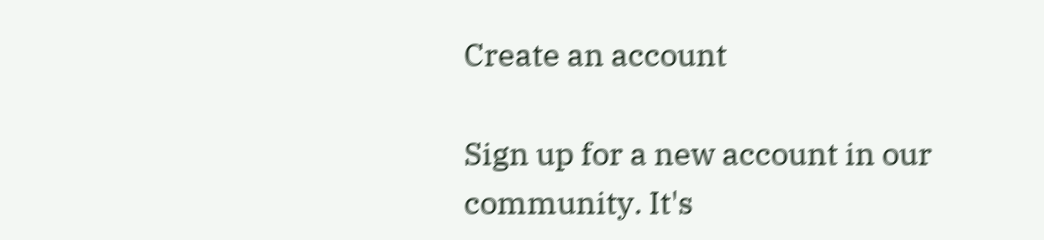Create an account

Sign up for a new account in our community. It's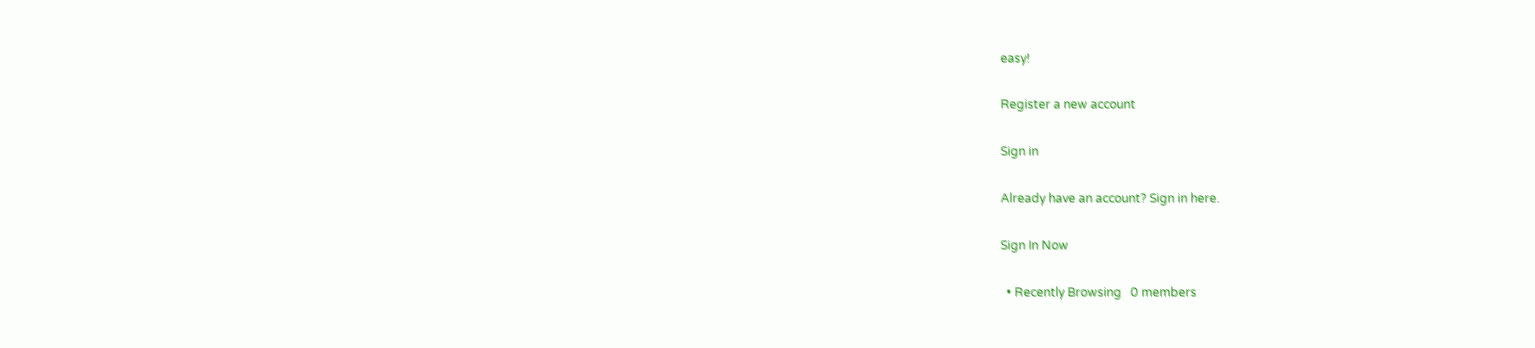easy!

Register a new account

Sign in

Already have an account? Sign in here.

Sign In Now

  • Recently Browsing   0 members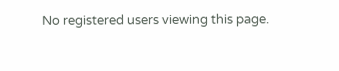No registered users viewing this page.